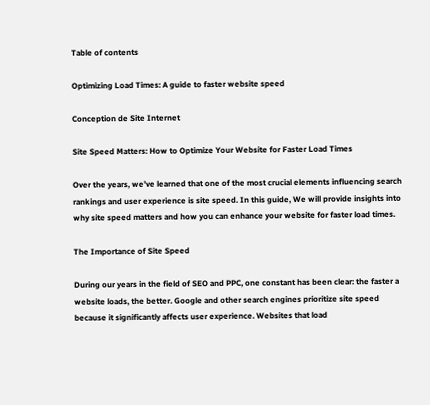Table of contents

Optimizing Load Times: A guide to faster website speed

Conception de Site Internet

Site Speed Matters: How to Optimize Your Website for Faster Load Times

Over the years, we’ve learned that one of the most crucial elements influencing search rankings and user experience is site speed. In this guide, We will provide insights into why site speed matters and how you can enhance your website for faster load times.

The Importance of Site Speed

During our years in the field of SEO and PPC, one constant has been clear: the faster a website loads, the better. Google and other search engines prioritize site speed because it significantly affects user experience. Websites that load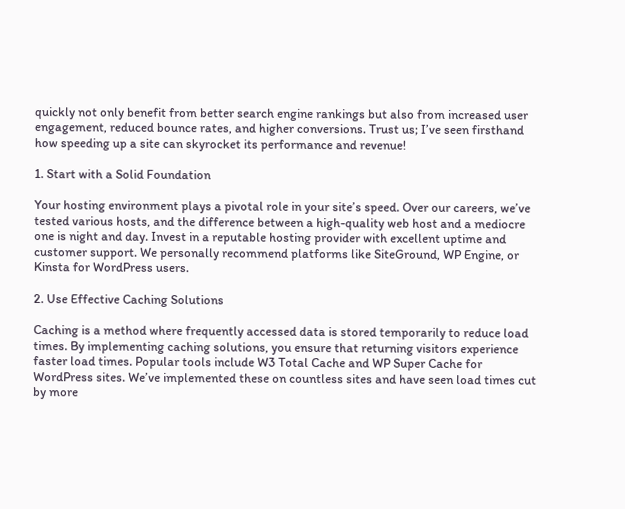quickly not only benefit from better search engine rankings but also from increased user engagement, reduced bounce rates, and higher conversions. Trust us; I’ve seen firsthand how speeding up a site can skyrocket its performance and revenue!

1. Start with a Solid Foundation

Your hosting environment plays a pivotal role in your site’s speed. Over our careers, we’ve tested various hosts, and the difference between a high-quality web host and a mediocre one is night and day. Invest in a reputable hosting provider with excellent uptime and customer support. We personally recommend platforms like SiteGround, WP Engine, or Kinsta for WordPress users.

2. Use Effective Caching Solutions

Caching is a method where frequently accessed data is stored temporarily to reduce load times. By implementing caching solutions, you ensure that returning visitors experience faster load times. Popular tools include W3 Total Cache and WP Super Cache for WordPress sites. We’ve implemented these on countless sites and have seen load times cut by more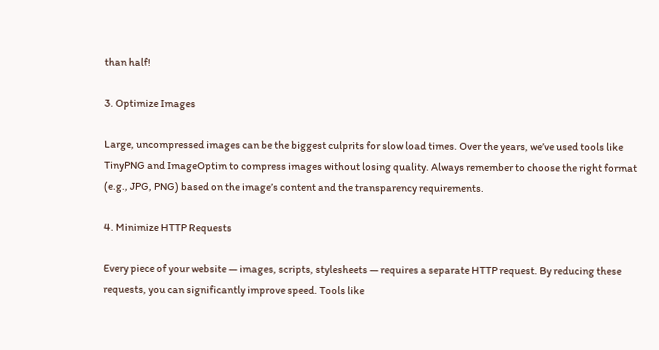than half!

3. Optimize Images

Large, uncompressed images can be the biggest culprits for slow load times. Over the years, we’ve used tools like TinyPNG and ImageOptim to compress images without losing quality. Always remember to choose the right format (e.g., JPG, PNG) based on the image’s content and the transparency requirements.

4. Minimize HTTP Requests

Every piece of your website — images, scripts, stylesheets — requires a separate HTTP request. By reducing these requests, you can significantly improve speed. Tools like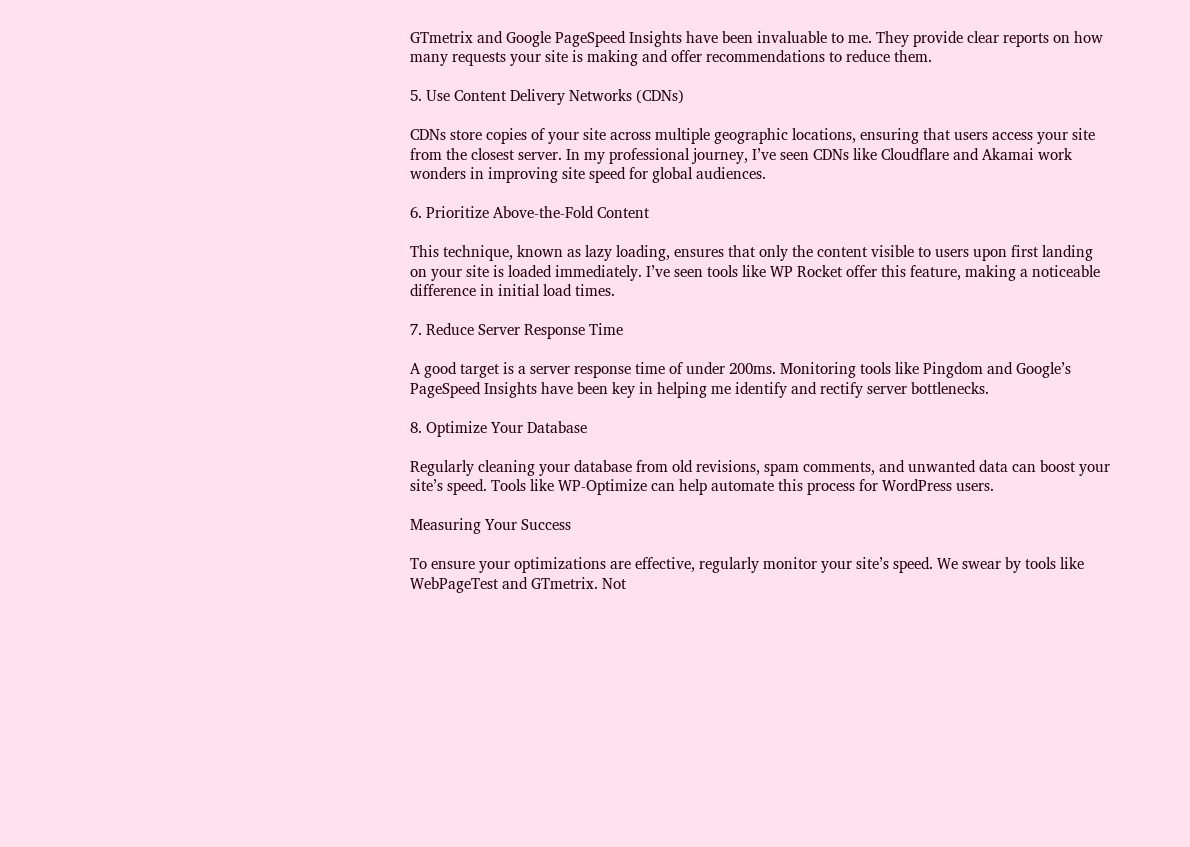GTmetrix and Google PageSpeed Insights have been invaluable to me. They provide clear reports on how many requests your site is making and offer recommendations to reduce them.

5. Use Content Delivery Networks (CDNs)

CDNs store copies of your site across multiple geographic locations, ensuring that users access your site from the closest server. In my professional journey, I’ve seen CDNs like Cloudflare and Akamai work wonders in improving site speed for global audiences.

6. Prioritize Above-the-Fold Content

This technique, known as lazy loading, ensures that only the content visible to users upon first landing on your site is loaded immediately. I’ve seen tools like WP Rocket offer this feature, making a noticeable difference in initial load times.

7. Reduce Server Response Time

A good target is a server response time of under 200ms. Monitoring tools like Pingdom and Google’s PageSpeed Insights have been key in helping me identify and rectify server bottlenecks.

8. Optimize Your Database

Regularly cleaning your database from old revisions, spam comments, and unwanted data can boost your site’s speed. Tools like WP-Optimize can help automate this process for WordPress users.

Measuring Your Success

To ensure your optimizations are effective, regularly monitor your site’s speed. We swear by tools like WebPageTest and GTmetrix. Not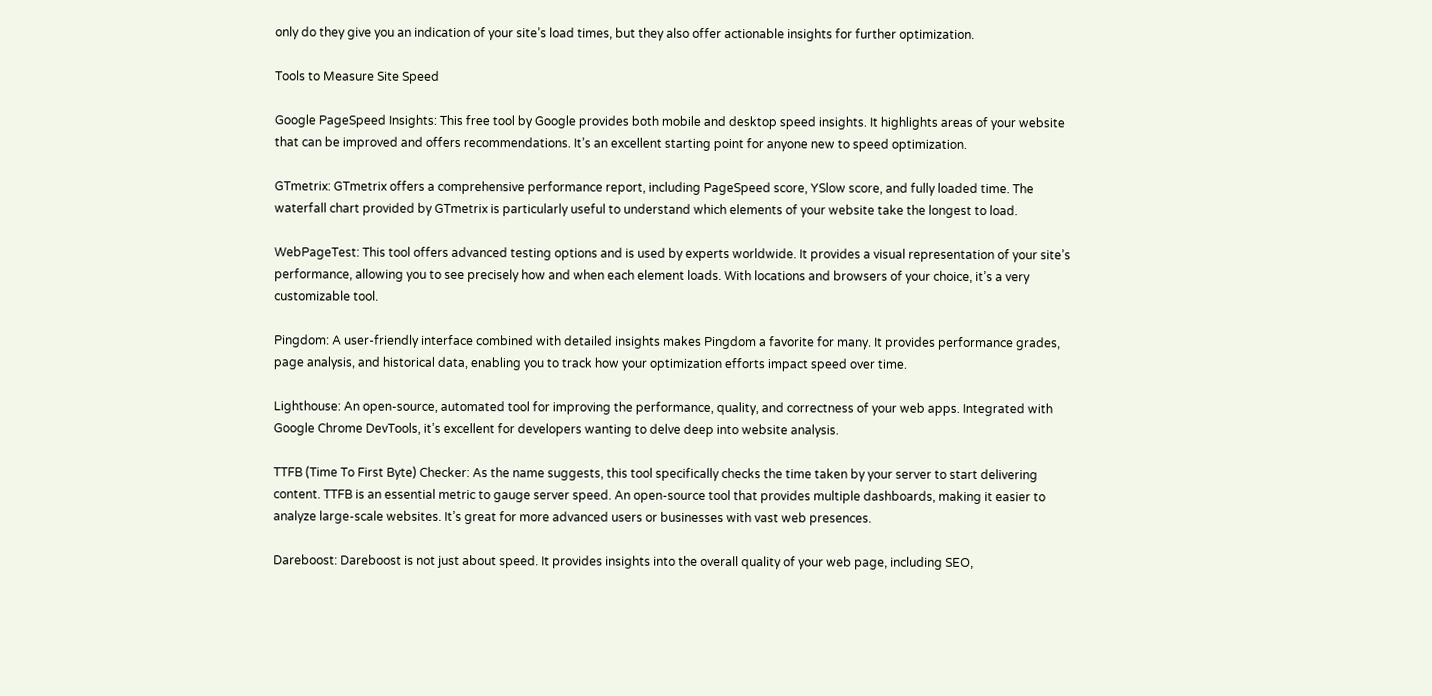only do they give you an indication of your site’s load times, but they also offer actionable insights for further optimization.

Tools to Measure Site Speed

Google PageSpeed Insights: This free tool by Google provides both mobile and desktop speed insights. It highlights areas of your website that can be improved and offers recommendations. It’s an excellent starting point for anyone new to speed optimization.

GTmetrix: GTmetrix offers a comprehensive performance report, including PageSpeed score, YSlow score, and fully loaded time. The waterfall chart provided by GTmetrix is particularly useful to understand which elements of your website take the longest to load.

WebPageTest: This tool offers advanced testing options and is used by experts worldwide. It provides a visual representation of your site’s performance, allowing you to see precisely how and when each element loads. With locations and browsers of your choice, it’s a very customizable tool.

Pingdom: A user-friendly interface combined with detailed insights makes Pingdom a favorite for many. It provides performance grades, page analysis, and historical data, enabling you to track how your optimization efforts impact speed over time.

Lighthouse: An open-source, automated tool for improving the performance, quality, and correctness of your web apps. Integrated with Google Chrome DevTools, it’s excellent for developers wanting to delve deep into website analysis.

TTFB (Time To First Byte) Checker: As the name suggests, this tool specifically checks the time taken by your server to start delivering content. TTFB is an essential metric to gauge server speed. An open-source tool that provides multiple dashboards, making it easier to analyze large-scale websites. It’s great for more advanced users or businesses with vast web presences.

Dareboost: Dareboost is not just about speed. It provides insights into the overall quality of your web page, including SEO,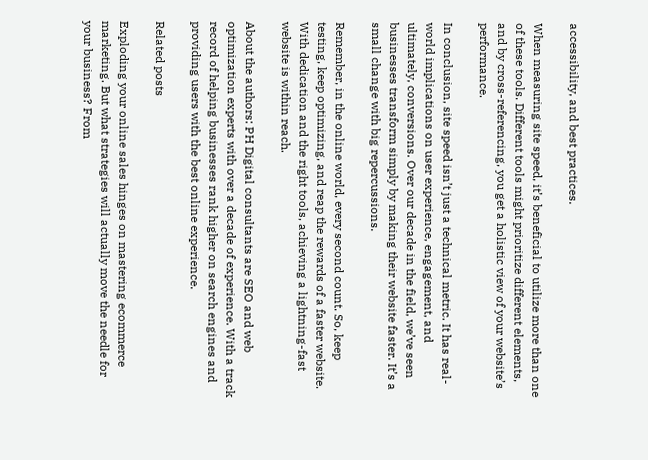accessibility, and best practices.

When measuring site speed, it’s beneficial to utilize more than one of these tools. Different tools might prioritize different elements, and by cross-referencing, you get a holistic view of your website’s performance.

In conclusion, site speed isn’t just a technical metric. It has real-world implications on user experience, engagement, and ultimately, conversions. Over our decade in the field, we’ve seen businesses transform simply by making their website faster. It’s a small change with big repercussions.

Remember, in the online world, every second count. So, keep testing, keep optimizing, and reap the rewards of a faster website. With dedication and the right tools, achieving a lightning-fast website is within reach.

About the authors: PH Digital consultants are SEO and web optimization experts with over a decade of experience. With a track record of helping businesses rank higher on search engines and providing users with the best online experience.

Related posts

Exploding your online sales hinges on mastering ecommerce marketing. But what strategies will actually move the needle for your business? From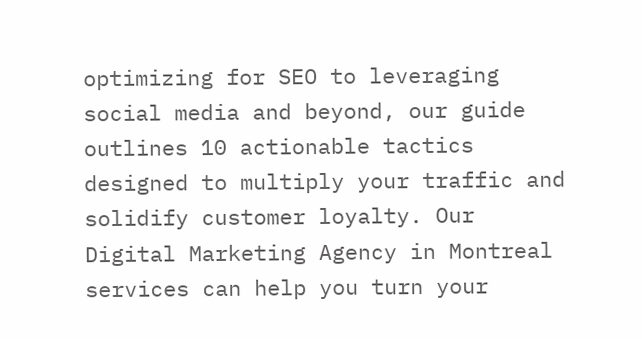optimizing for SEO to leveraging social media and beyond, our guide outlines 10 actionable tactics designed to multiply your traffic and solidify customer loyalty. Our Digital Marketing Agency in Montreal services can help you turn your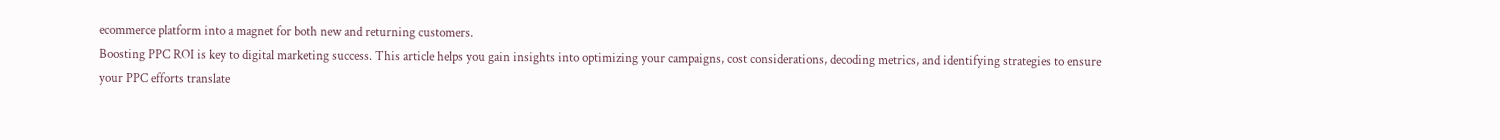ecommerce platform into a magnet for both new and returning customers.
Boosting PPC ROI is key to digital marketing success. This article helps you gain insights into optimizing your campaigns, cost considerations, decoding metrics, and identifying strategies to ensure your PPC efforts translate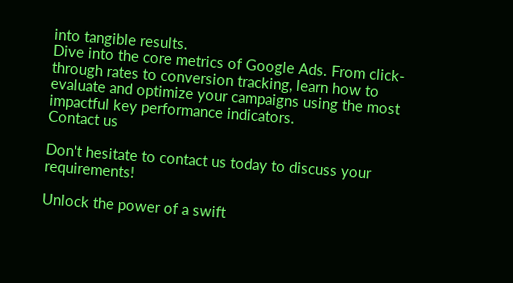into tangible results.
Dive into the core metrics of Google Ads. From click-through rates to conversion tracking, learn how to evaluate and optimize your campaigns using the most impactful key performance indicators.
Contact us

Don't hesitate to contact us today to discuss your requirements!

Unlock the power of a swift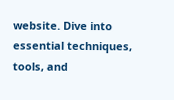website. Dive into essential techniques, tools, and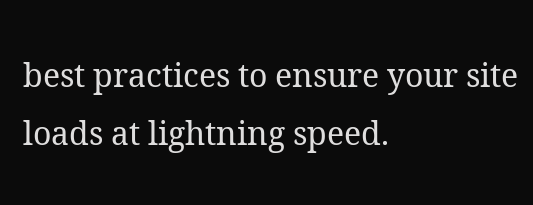best practices to ensure your site loads at lightning speed.